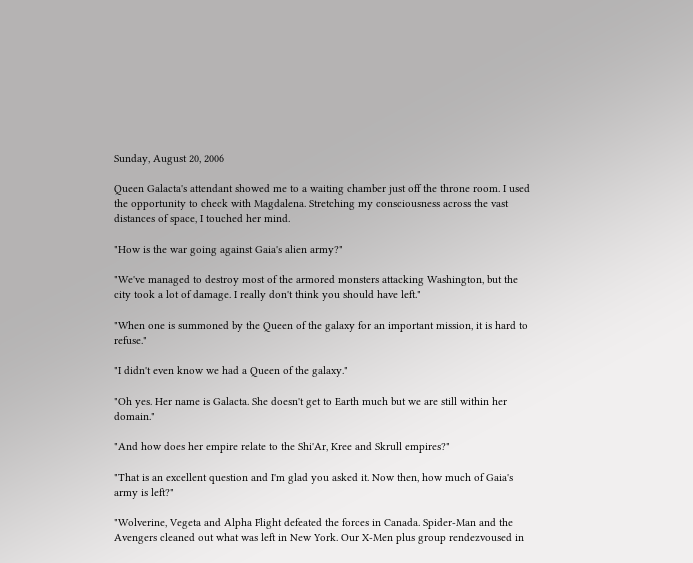Sunday, August 20, 2006

Queen Galacta's attendant showed me to a waiting chamber just off the throne room. I used the opportunity to check with Magdalena. Stretching my consciousness across the vast distances of space, I touched her mind.

"How is the war going against Gaia's alien army?"

"We've managed to destroy most of the armored monsters attacking Washington, but the city took a lot of damage. I really don't think you should have left."

"When one is summoned by the Queen of the galaxy for an important mission, it is hard to refuse."

"I didn't even know we had a Queen of the galaxy."

"Oh yes. Her name is Galacta. She doesn't get to Earth much but we are still within her domain."

"And how does her empire relate to the Shi'Ar, Kree and Skrull empires?"

"That is an excellent question and I'm glad you asked it. Now then, how much of Gaia's army is left?"

"Wolverine, Vegeta and Alpha Flight defeated the forces in Canada. Spider-Man and the Avengers cleaned out what was left in New York. Our X-Men plus group rendezvoused in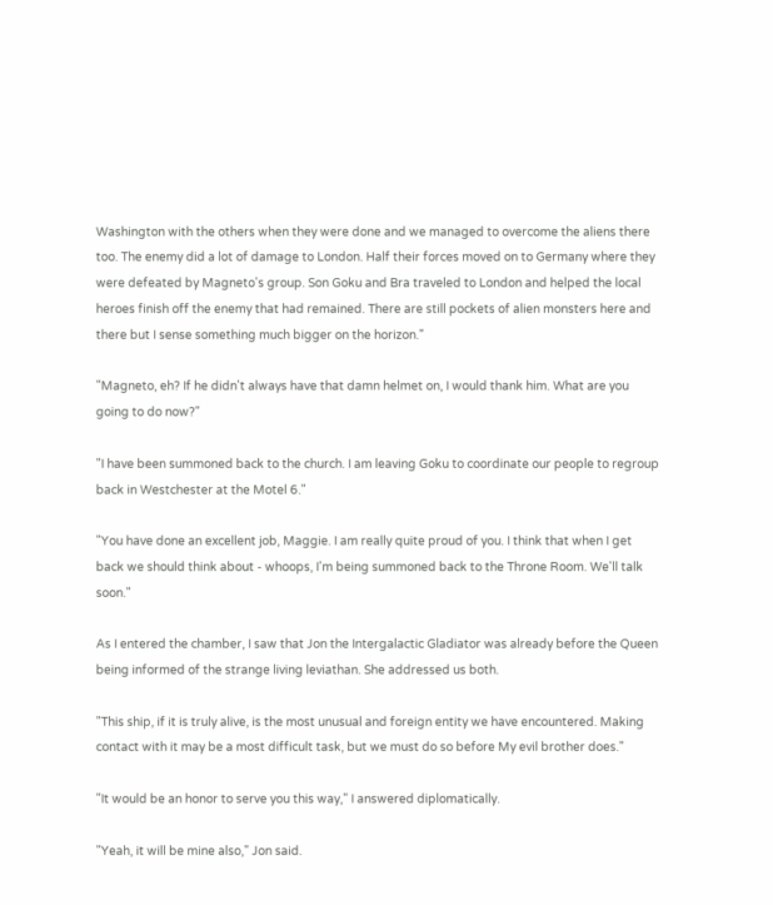Washington with the others when they were done and we managed to overcome the aliens there too. The enemy did a lot of damage to London. Half their forces moved on to Germany where they were defeated by Magneto's group. Son Goku and Bra traveled to London and helped the local heroes finish off the enemy that had remained. There are still pockets of alien monsters here and there but I sense something much bigger on the horizon."

"Magneto, eh? If he didn't always have that damn helmet on, I would thank him. What are you going to do now?"

"I have been summoned back to the church. I am leaving Goku to coordinate our people to regroup back in Westchester at the Motel 6."

"You have done an excellent job, Maggie. I am really quite proud of you. I think that when I get back we should think about - whoops, I'm being summoned back to the Throne Room. We'll talk soon."

As I entered the chamber, I saw that Jon the Intergalactic Gladiator was already before the Queen being informed of the strange living leviathan. She addressed us both.

"This ship, if it is truly alive, is the most unusual and foreign entity we have encountered. Making contact with it may be a most difficult task, but we must do so before My evil brother does."

"It would be an honor to serve you this way," I answered diplomatically.

"Yeah, it will be mine also," Jon said.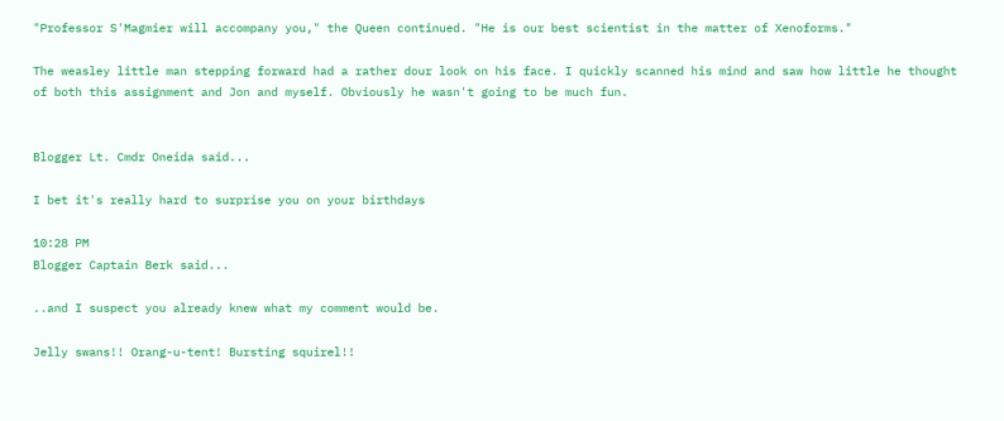"Professor S'Magmier will accompany you," the Queen continued. "He is our best scientist in the matter of Xenoforms."

The weasley little man stepping forward had a rather dour look on his face. I quickly scanned his mind and saw how little he thought of both this assignment and Jon and myself. Obviously he wasn't going to be much fun.


Blogger Lt. Cmdr Oneida said...

I bet it's really hard to surprise you on your birthdays

10:28 PM
Blogger Captain Berk said...

..and I suspect you already knew what my comment would be.

Jelly swans!! Orang-u-tent! Bursting squirel!!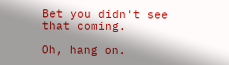Bet you didn't see that coming.

Oh, hang on.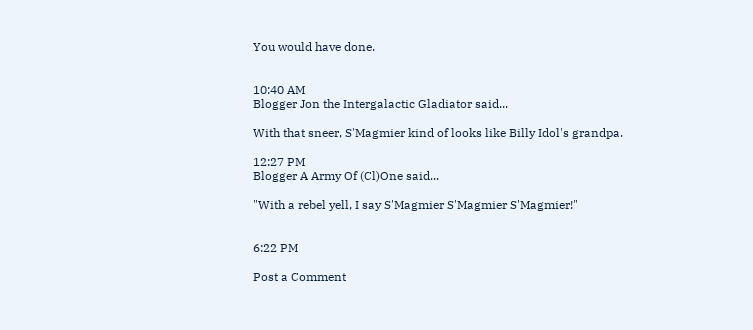You would have done.


10:40 AM
Blogger Jon the Intergalactic Gladiator said...

With that sneer, S'Magmier kind of looks like Billy Idol's grandpa.

12:27 PM
Blogger A Army Of (Cl)One said...

"With a rebel yell, I say S'Magmier S'Magmier S'Magmier!"


6:22 PM

Post a Comment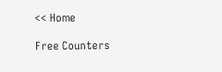<< Home

Free Counters